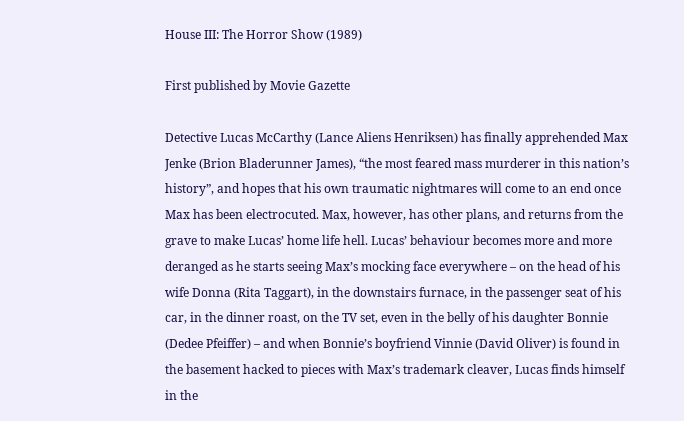House III: The Horror Show (1989)

First published by Movie Gazette

Detective Lucas McCarthy (Lance Aliens Henriksen) has finally apprehended Max Jenke (Brion Bladerunner James), “the most feared mass murderer in this nation’s history”, and hopes that his own traumatic nightmares will come to an end once Max has been electrocuted. Max, however, has other plans, and returns from the grave to make Lucas’ home life hell. Lucas’ behaviour becomes more and more deranged as he starts seeing Max’s mocking face everywhere – on the head of his wife Donna (Rita Taggart), in the downstairs furnace, in the passenger seat of his car, in the dinner roast, on the TV set, even in the belly of his daughter Bonnie (Dedee Pfeiffer) – and when Bonnie’s boyfriend Vinnie (David Oliver) is found in the basement hacked to pieces with Max’s trademark cleaver, Lucas finds himself in the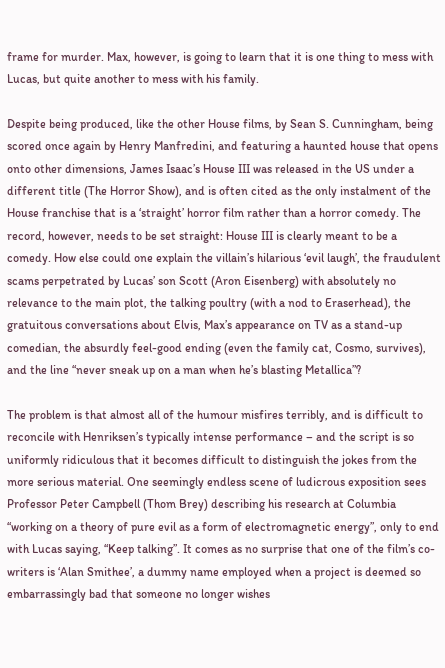frame for murder. Max, however, is going to learn that it is one thing to mess with Lucas, but quite another to mess with his family.

Despite being produced, like the other House films, by Sean S. Cunningham, being scored once again by Henry Manfredini, and featuring a haunted house that opens onto other dimensions, James Isaac’s House III was released in the US under a different title (The Horror Show), and is often cited as the only instalment of the House franchise that is a ‘straight’ horror film rather than a horror comedy. The record, however, needs to be set straight: House III is clearly meant to be a comedy. How else could one explain the villain’s hilarious ‘evil laugh’, the fraudulent scams perpetrated by Lucas’ son Scott (Aron Eisenberg) with absolutely no relevance to the main plot, the talking poultry (with a nod to Eraserhead), the gratuitous conversations about Elvis, Max’s appearance on TV as a stand-up comedian, the absurdly feel-good ending (even the family cat, Cosmo, survives), and the line “never sneak up on a man when he’s blasting Metallica”?

The problem is that almost all of the humour misfires terribly, and is difficult to reconcile with Henriksen’s typically intense performance – and the script is so uniformly ridiculous that it becomes difficult to distinguish the jokes from the more serious material. One seemingly endless scene of ludicrous exposition sees Professor Peter Campbell (Thom Brey) describing his research at Columbia “working on a theory of pure evil as a form of electromagnetic energy”, only to end with Lucas saying, “Keep talking”. It comes as no surprise that one of the film’s co-writers is ‘Alan Smithee’, a dummy name employed when a project is deemed so embarrassingly bad that someone no longer wishes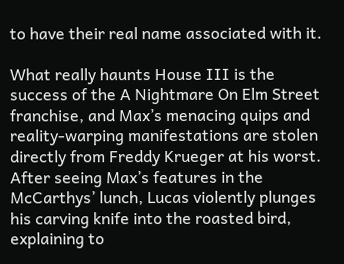to have their real name associated with it.

What really haunts House III is the success of the A Nightmare On Elm Street franchise, and Max’s menacing quips and reality-warping manifestations are stolen directly from Freddy Krueger at his worst. After seeing Max’s features in the McCarthys’ lunch, Lucas violently plunges his carving knife into the roasted bird, explaining to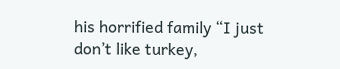his horrified family “I just don’t like turkey,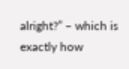alright?” – which is exactly how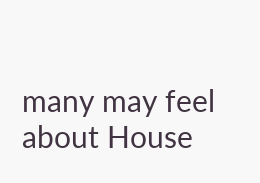many may feel about House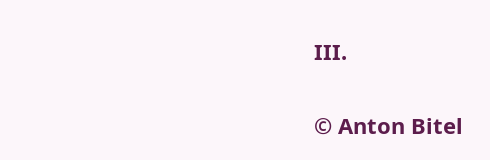III.

© Anton Bitel